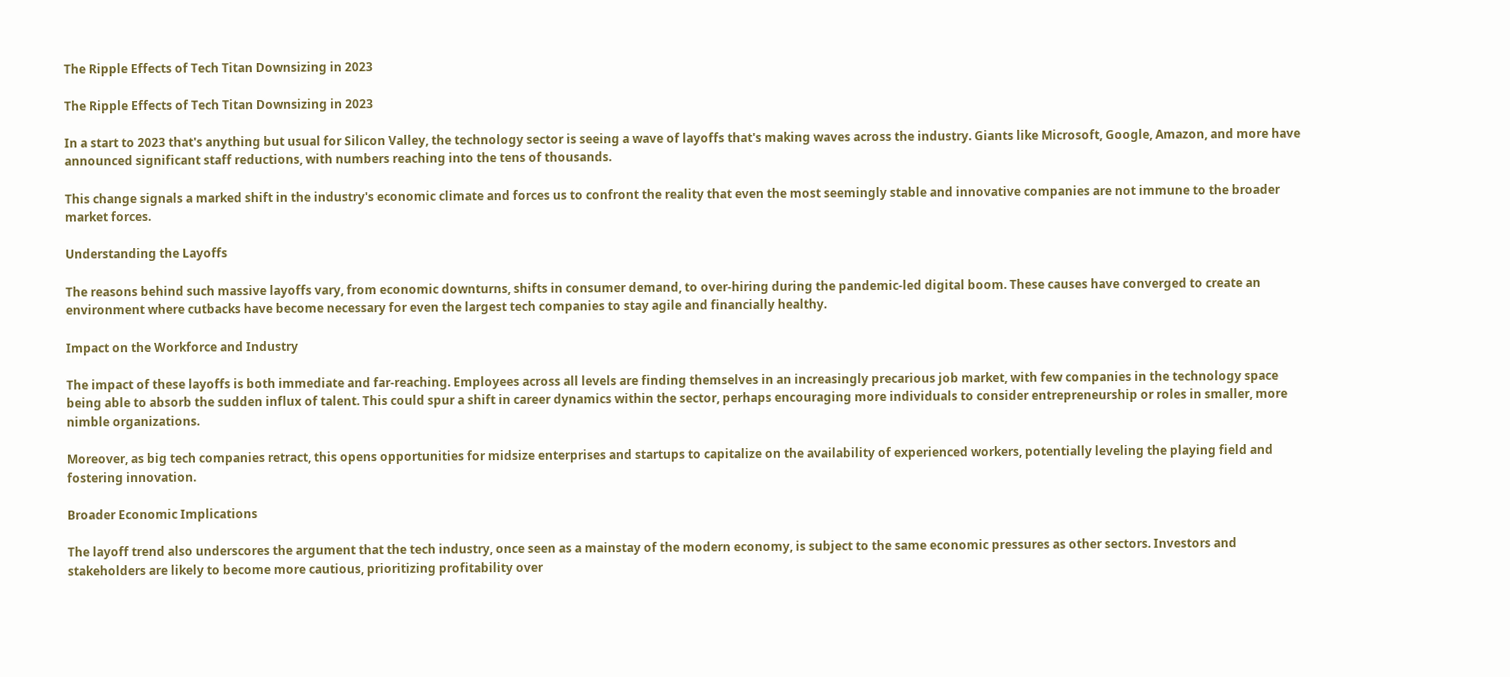The Ripple Effects of Tech Titan Downsizing in 2023

The Ripple Effects of Tech Titan Downsizing in 2023

In a start to 2023 that's anything but usual for Silicon Valley, the technology sector is seeing a wave of layoffs that's making waves across the industry. Giants like Microsoft, Google, Amazon, and more have announced significant staff reductions, with numbers reaching into the tens of thousands.

This change signals a marked shift in the industry's economic climate and forces us to confront the reality that even the most seemingly stable and innovative companies are not immune to the broader market forces.

Understanding the Layoffs

The reasons behind such massive layoffs vary, from economic downturns, shifts in consumer demand, to over-hiring during the pandemic-led digital boom. These causes have converged to create an environment where cutbacks have become necessary for even the largest tech companies to stay agile and financially healthy.

Impact on the Workforce and Industry

The impact of these layoffs is both immediate and far-reaching. Employees across all levels are finding themselves in an increasingly precarious job market, with few companies in the technology space being able to absorb the sudden influx of talent. This could spur a shift in career dynamics within the sector, perhaps encouraging more individuals to consider entrepreneurship or roles in smaller, more nimble organizations.

Moreover, as big tech companies retract, this opens opportunities for midsize enterprises and startups to capitalize on the availability of experienced workers, potentially leveling the playing field and fostering innovation.

Broader Economic Implications

The layoff trend also underscores the argument that the tech industry, once seen as a mainstay of the modern economy, is subject to the same economic pressures as other sectors. Investors and stakeholders are likely to become more cautious, prioritizing profitability over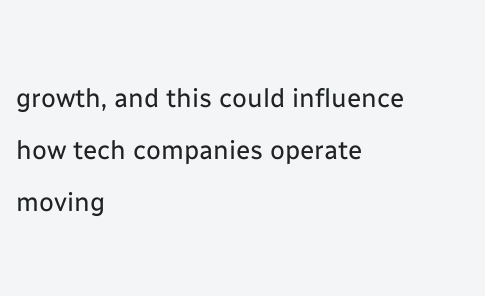growth, and this could influence how tech companies operate moving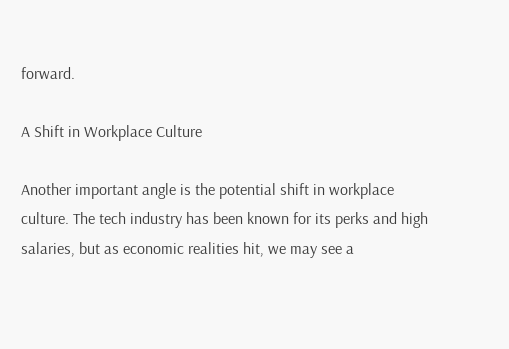forward.

A Shift in Workplace Culture

Another important angle is the potential shift in workplace culture. The tech industry has been known for its perks and high salaries, but as economic realities hit, we may see a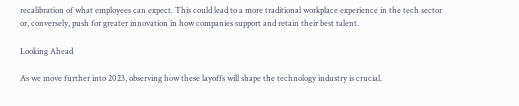recalibration of what employees can expect. This could lead to a more traditional workplace experience in the tech sector or, conversely, push for greater innovation in how companies support and retain their best talent.

Looking Ahead

As we move further into 2023, observing how these layoffs will shape the technology industry is crucial.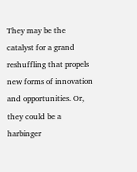They may be the catalyst for a grand reshuffling that propels new forms of innovation and opportunities. Or, they could be a harbinger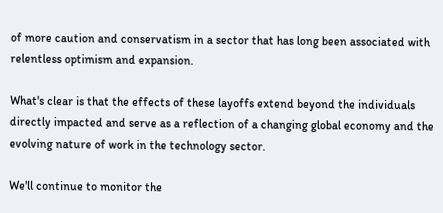of more caution and conservatism in a sector that has long been associated with relentless optimism and expansion.

What's clear is that the effects of these layoffs extend beyond the individuals directly impacted and serve as a reflection of a changing global economy and the evolving nature of work in the technology sector.

We'll continue to monitor the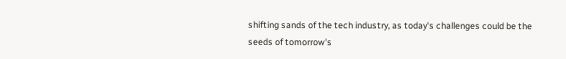shifting sands of the tech industry, as today's challenges could be the seeds of tomorrow's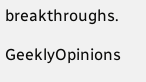breakthroughs.

GeeklyOpinions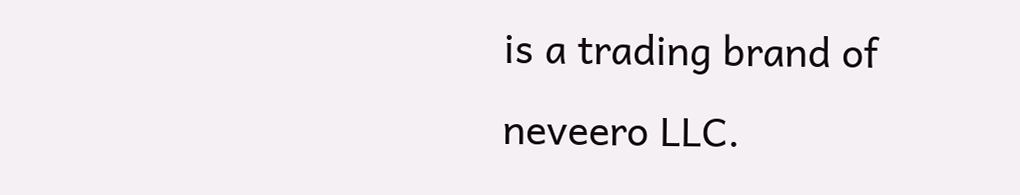is a trading brand of neveero LLC.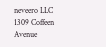neveero LLC
1309 Coffeen Avenue